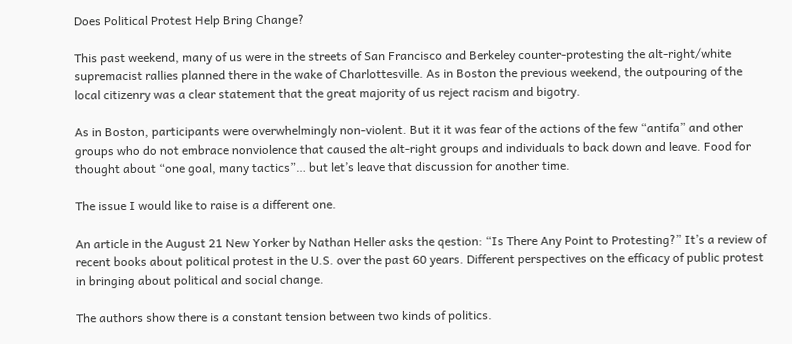Does Political Protest Help Bring Change?

This past weekend, many of us were in the streets of San Francisco and Berkeley counter-protesting the alt-right/white supremacist rallies planned there in the wake of Charlottesville. As in Boston the previous weekend, the outpouring of the local citizenry was a clear statement that the great majority of us reject racism and bigotry.

As in Boston, participants were overwhelmingly non-violent. But it it was fear of the actions of the few “antifa” and other groups who do not embrace nonviolence that caused the alt-right groups and individuals to back down and leave. Food for thought about “one goal, many tactics”… but let’s leave that discussion for another time.

The issue I would like to raise is a different one.

An article in the August 21 New Yorker by Nathan Heller asks the qestion: “Is There Any Point to Protesting?” It’s a review of recent books about political protest in the U.S. over the past 60 years. Different perspectives on the efficacy of public protest in bringing about political and social change.

The authors show there is a constant tension between two kinds of politics.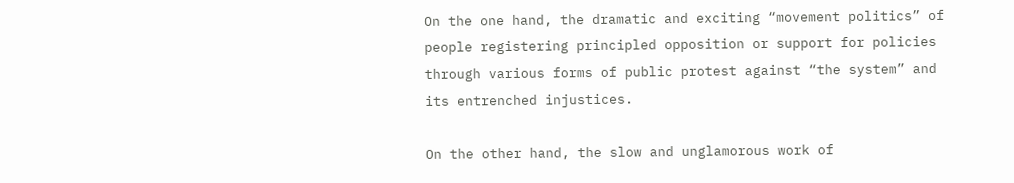On the one hand, the dramatic and exciting “movement politics” of people registering principled opposition or support for policies through various forms of public protest against “the system” and its entrenched injustices.

On the other hand, the slow and unglamorous work of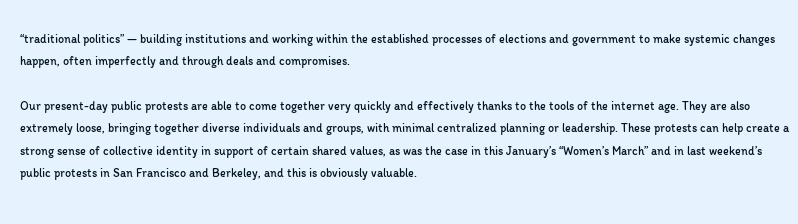“traditional politics” — building institutions and working within the established processes of elections and government to make systemic changes happen, often imperfectly and through deals and compromises.

Our present-day public protests are able to come together very quickly and effectively thanks to the tools of the internet age. They are also extremely loose, bringing together diverse individuals and groups, with minimal centralized planning or leadership. These protests can help create a strong sense of collective identity in support of certain shared values, as was the case in this January’s “Women’s March” and in last weekend’s public protests in San Francisco and Berkeley, and this is obviously valuable.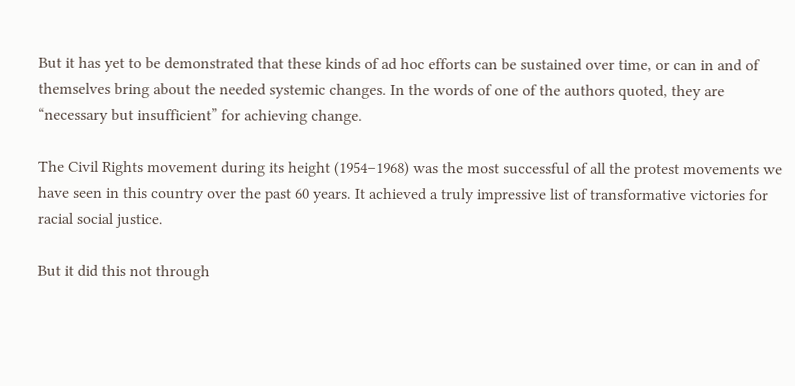But it has yet to be demonstrated that these kinds of ad hoc efforts can be sustained over time, or can in and of themselves bring about the needed systemic changes. In the words of one of the authors quoted, they are “necessary but insufficient” for achieving change.

The Civil Rights movement during its height (1954–1968) was the most successful of all the protest movements we have seen in this country over the past 60 years. It achieved a truly impressive list of transformative victories for racial social justice.

But it did this not through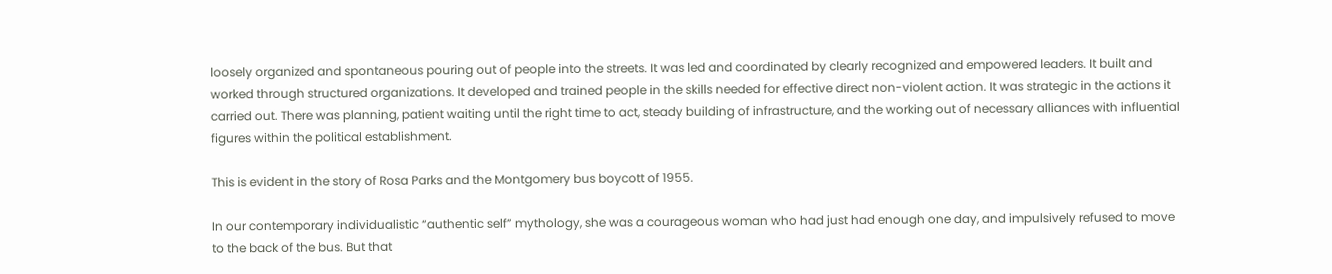loosely organized and spontaneous pouring out of people into the streets. It was led and coordinated by clearly recognized and empowered leaders. It built and worked through structured organizations. It developed and trained people in the skills needed for effective direct non-violent action. It was strategic in the actions it carried out. There was planning, patient waiting until the right time to act, steady building of infrastructure, and the working out of necessary alliances with influential figures within the political establishment.

This is evident in the story of Rosa Parks and the Montgomery bus boycott of 1955.

In our contemporary individualistic “authentic self” mythology, she was a courageous woman who had just had enough one day, and impulsively refused to move to the back of the bus. But that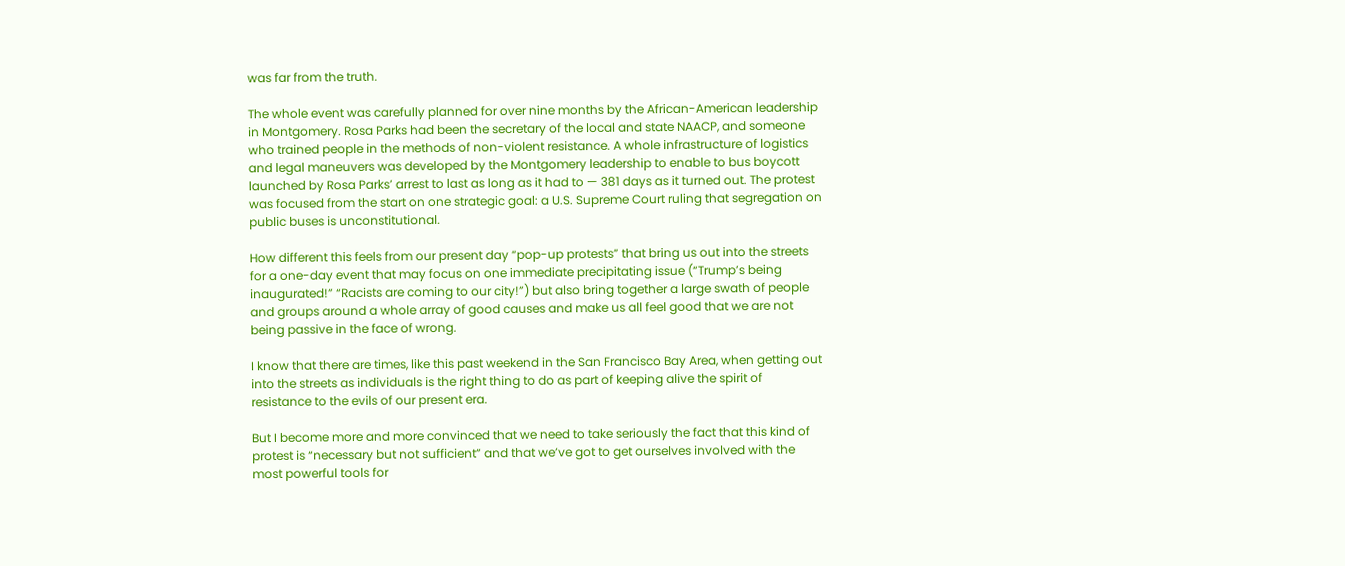was far from the truth.

The whole event was carefully planned for over nine months by the African-American leadership in Montgomery. Rosa Parks had been the secretary of the local and state NAACP, and someone who trained people in the methods of non-violent resistance. A whole infrastructure of logistics and legal maneuvers was developed by the Montgomery leadership to enable to bus boycott launched by Rosa Parks’ arrest to last as long as it had to — 381 days as it turned out. The protest was focused from the start on one strategic goal: a U.S. Supreme Court ruling that segregation on public buses is unconstitutional.

How different this feels from our present day “pop-up protests” that bring us out into the streets for a one-day event that may focus on one immediate precipitating issue (“Trump’s being inaugurated!” “Racists are coming to our city!”) but also bring together a large swath of people and groups around a whole array of good causes and make us all feel good that we are not being passive in the face of wrong.

I know that there are times, like this past weekend in the San Francisco Bay Area, when getting out into the streets as individuals is the right thing to do as part of keeping alive the spirit of resistance to the evils of our present era.

But I become more and more convinced that we need to take seriously the fact that this kind of protest is “necessary but not sufficient” and that we’ve got to get ourselves involved with the most powerful tools for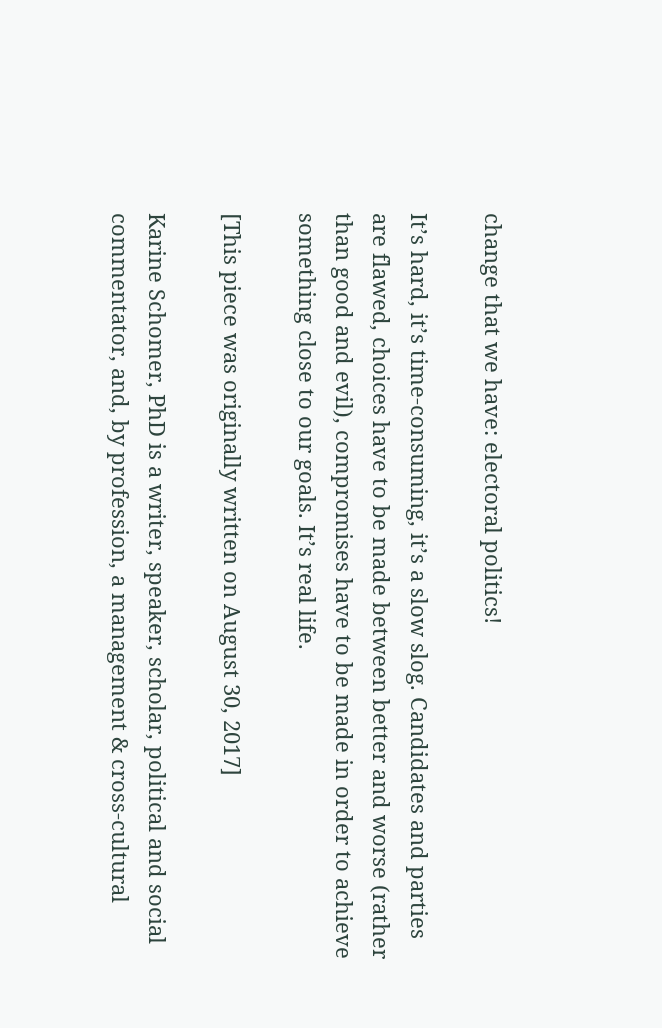change that we have: electoral politics!

It’s hard, it’s time-consuming, it’s a slow slog. Candidates and parties are flawed, choices have to be made between better and worse (rather than good and evil), compromises have to be made in order to achieve something close to our goals. It’s real life.

[This piece was originally written on August 30, 2017]

Karine Schomer, PhD is a writer, speaker, scholar, political and social commentator, and, by profession, a management & cross-cultural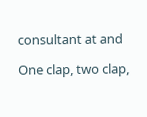consultant at and

One clap, two clap,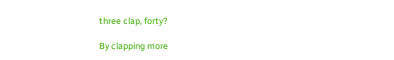three clap, forty?

By clapping more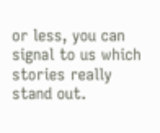or less, you can signal to us which stories really stand out.